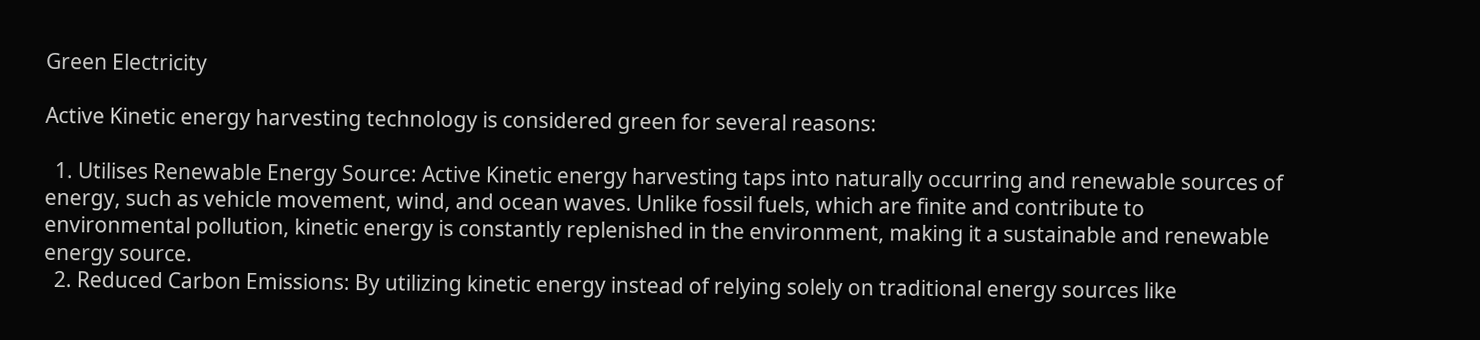Green Electricity

Active Kinetic energy harvesting technology is considered green for several reasons:

  1. Utilises Renewable Energy Source: Active Kinetic energy harvesting taps into naturally occurring and renewable sources of energy, such as vehicle movement, wind, and ocean waves. Unlike fossil fuels, which are finite and contribute to environmental pollution, kinetic energy is constantly replenished in the environment, making it a sustainable and renewable energy source.
  2. Reduced Carbon Emissions: By utilizing kinetic energy instead of relying solely on traditional energy sources like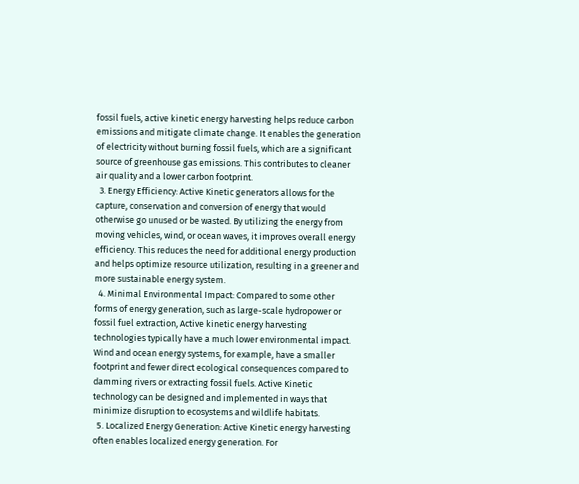fossil fuels, active kinetic energy harvesting helps reduce carbon emissions and mitigate climate change. It enables the generation of electricity without burning fossil fuels, which are a significant source of greenhouse gas emissions. This contributes to cleaner air quality and a lower carbon footprint.
  3. Energy Efficiency: Active Kinetic generators allows for the capture, conservation and conversion of energy that would otherwise go unused or be wasted. By utilizing the energy from moving vehicles, wind, or ocean waves, it improves overall energy efficiency. This reduces the need for additional energy production and helps optimize resource utilization, resulting in a greener and more sustainable energy system.
  4. Minimal Environmental Impact: Compared to some other forms of energy generation, such as large-scale hydropower or fossil fuel extraction, Active kinetic energy harvesting technologies typically have a much lower environmental impact. Wind and ocean energy systems, for example, have a smaller footprint and fewer direct ecological consequences compared to damming rivers or extracting fossil fuels. Active Kinetic technology can be designed and implemented in ways that minimize disruption to ecosystems and wildlife habitats.
  5. Localized Energy Generation: Active Kinetic energy harvesting often enables localized energy generation. For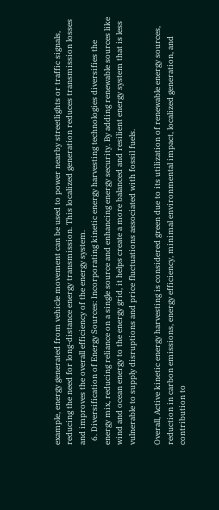example, energy generated from vehicle movement can be used to power nearby streetlights or traffic signals, reducing the need for long-distance energy transmission. This localized generation reduces transmission losses and improves the overall efficiency of the energy system.
  6. Diversification of Energy Sources: Incorporating kinetic energy harvesting technologies diversifies the energy mix, reducing reliance on a single source and enhancing energy security. By adding renewable sources like wind and ocean energy to the energy grid, it helps create a more balanced and resilient energy system that is less vulnerable to supply disruptions and price fluctuations associated with fossil fuels.

Overall, Active kinetic energy harvesting is considered green due to its utilization of renewable energy sources, reduction in carbon emissions, energy efficiency, minimal environmental impact, localized generation, and contribution to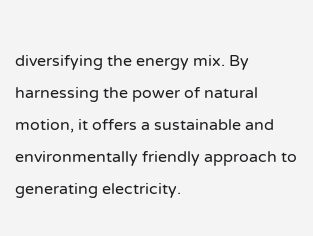diversifying the energy mix. By harnessing the power of natural motion, it offers a sustainable and environmentally friendly approach to generating electricity.